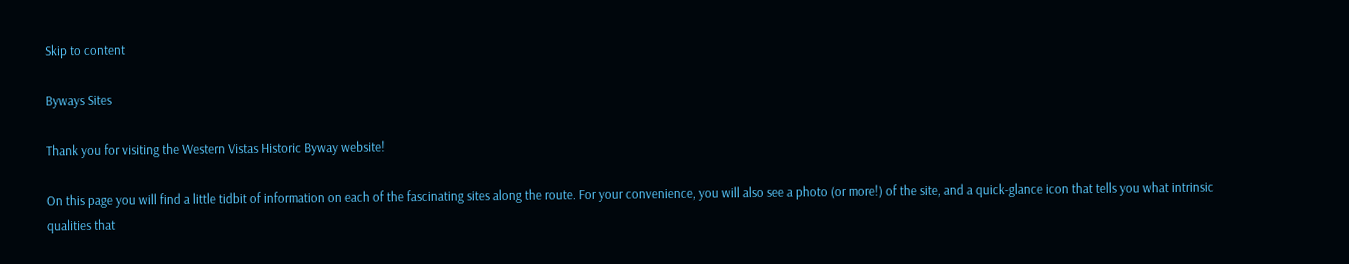Skip to content

Byways Sites

Thank you for visiting the Western Vistas Historic Byway website!

On this page you will find a little tidbit of information on each of the fascinating sites along the route. For your convenience, you will also see a photo (or more!) of the site, and a quick-glance icon that tells you what intrinsic qualities that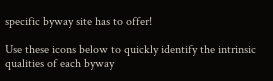specific byway site has to offer!

Use these icons below to quickly identify the intrinsic qualities of each byway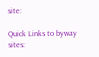site:

Quick Links to byway sites: